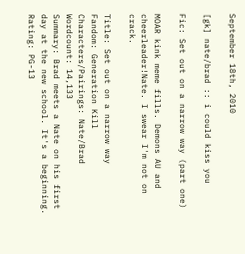September 18th, 2010

[gk] nate/brad :: i could kiss you

Fic: Set out on a narrow way (part one)

MOAR kink meme fills. Demons AU and cheerleader!Nate. I swear I'm not on crack.

Title: Set out on a narrow way
Fandom: Generation Kill
Characters/Pairings: Nate/Brad
Wordcount: 14,133
Summary: Brad meets a Nate on his first day at the new school. It's a beginning.
Rating: PG-13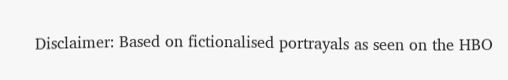Disclaimer: Based on fictionalised portrayals as seen on the HBO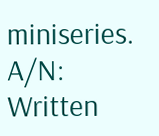miniseries.
A/N: Written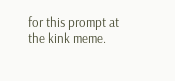for this prompt at the kink meme.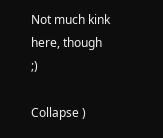Not much kink here, though ;)

Collapse )